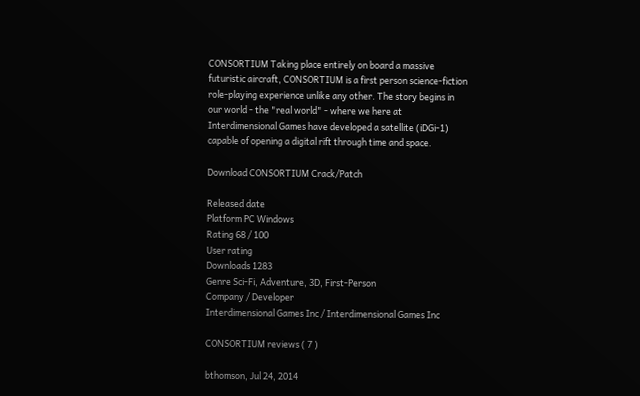CONSORTIUM Taking place entirely on board a massive futuristic aircraft, CONSORTIUM is a first person science-fiction role-playing experience unlike any other. The story begins in our world - the "real world" - where we here at Interdimensional Games have developed a satellite (iDGi-1) capable of opening a digital rift through time and space.

Download CONSORTIUM Crack/Patch

Released date
Platform PC Windows
Rating 68 / 100
User rating
Downloads 1283
Genre Sci-Fi, Adventure, 3D, First-Person
Company / Developer
Interdimensional Games Inc / Interdimensional Games Inc

CONSORTIUM reviews ( 7 )

bthomson, Jul 24, 2014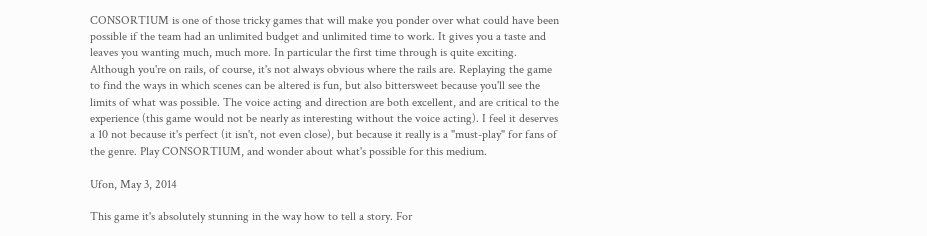CONSORTIUM is one of those tricky games that will make you ponder over what could have been possible if the team had an unlimited budget and unlimited time to work. It gives you a taste and leaves you wanting much, much more. In particular the first time through is quite exciting. Although you're on rails, of course, it's not always obvious where the rails are. Replaying the game to find the ways in which scenes can be altered is fun, but also bittersweet because you'll see the limits of what was possible. The voice acting and direction are both excellent, and are critical to the experience (this game would not be nearly as interesting without the voice acting). I feel it deserves a 10 not because it's perfect (it isn't, not even close), but because it really is a "must-play" for fans of the genre. Play CONSORTIUM, and wonder about what's possible for this medium.

Ufon, May 3, 2014

This game it's absolutely stunning in the way how to tell a story. For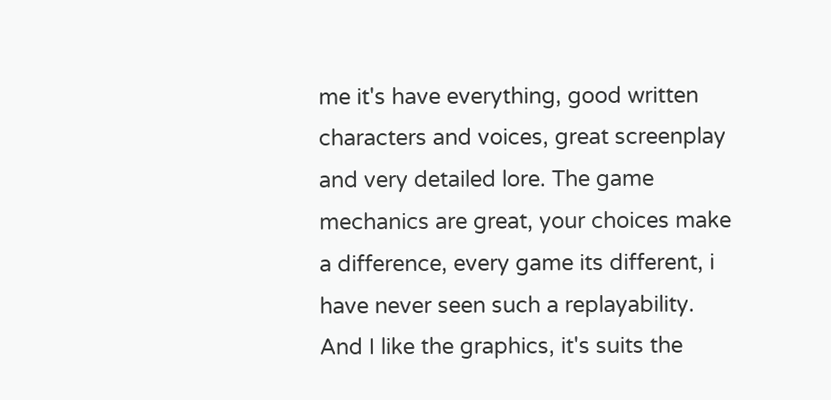me it's have everything, good written characters and voices, great screenplay and very detailed lore. The game mechanics are great, your choices make a difference, every game its different, i have never seen such a replayability. And I like the graphics, it's suits the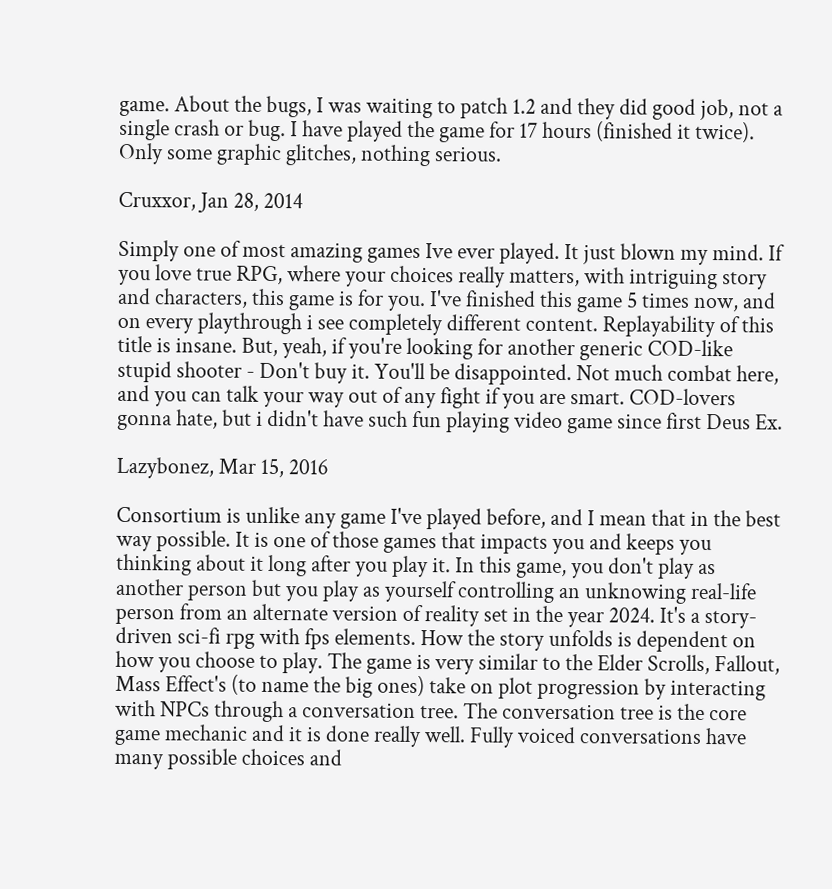game. About the bugs, I was waiting to patch 1.2 and they did good job, not a single crash or bug. I have played the game for 17 hours (finished it twice). Only some graphic glitches, nothing serious.

Cruxxor, Jan 28, 2014

Simply one of most amazing games Ive ever played. It just blown my mind. If you love true RPG, where your choices really matters, with intriguing story and characters, this game is for you. I've finished this game 5 times now, and on every playthrough i see completely different content. Replayability of this title is insane. But, yeah, if you're looking for another generic COD-like stupid shooter - Don't buy it. You'll be disappointed. Not much combat here, and you can talk your way out of any fight if you are smart. COD-lovers gonna hate, but i didn't have such fun playing video game since first Deus Ex.

Lazybonez, Mar 15, 2016

Consortium is unlike any game I've played before, and I mean that in the best way possible. It is one of those games that impacts you and keeps you thinking about it long after you play it. In this game, you don't play as another person but you play as yourself controlling an unknowing real-life person from an alternate version of reality set in the year 2024. It's a story-driven sci-fi rpg with fps elements. How the story unfolds is dependent on how you choose to play. The game is very similar to the Elder Scrolls, Fallout, Mass Effect's (to name the big ones) take on plot progression by interacting with NPCs through a conversation tree. The conversation tree is the core game mechanic and it is done really well. Fully voiced conversations have many possible choices and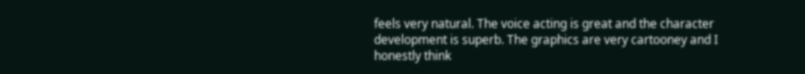feels very natural. The voice acting is great and the character development is superb. The graphics are very cartooney and I honestly think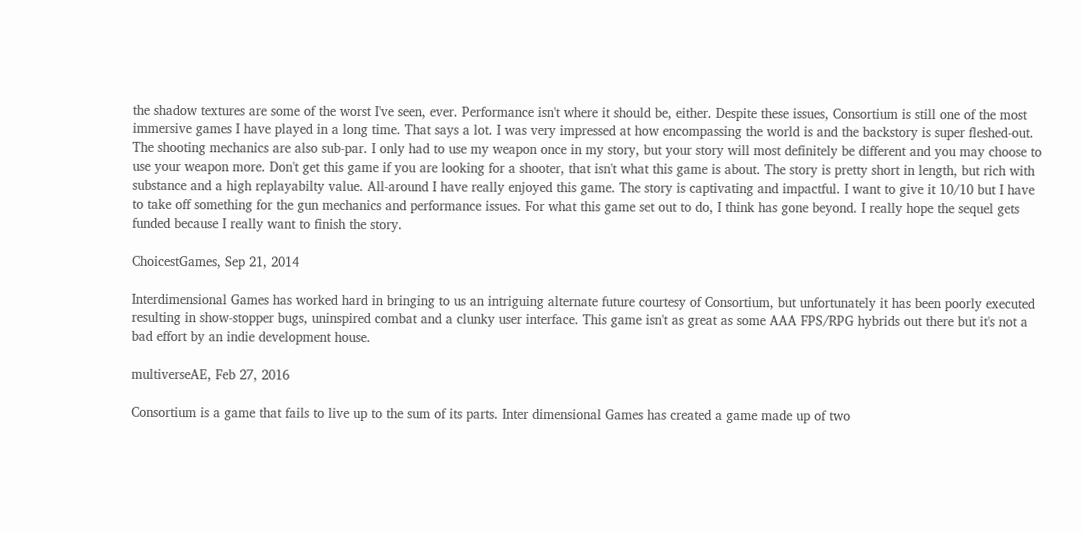the shadow textures are some of the worst I've seen, ever. Performance isn't where it should be, either. Despite these issues, Consortium is still one of the most immersive games I have played in a long time. That says a lot. I was very impressed at how encompassing the world is and the backstory is super fleshed-out. The shooting mechanics are also sub-par. I only had to use my weapon once in my story, but your story will most definitely be different and you may choose to use your weapon more. Don't get this game if you are looking for a shooter, that isn't what this game is about. The story is pretty short in length, but rich with substance and a high replayabilty value. All-around I have really enjoyed this game. The story is captivating and impactful. I want to give it 10/10 but I have to take off something for the gun mechanics and performance issues. For what this game set out to do, I think has gone beyond. I really hope the sequel gets funded because I really want to finish the story.

ChoicestGames, Sep 21, 2014

Interdimensional Games has worked hard in bringing to us an intriguing alternate future courtesy of Consortium, but unfortunately it has been poorly executed resulting in show-stopper bugs, uninspired combat and a clunky user interface. This game isn't as great as some AAA FPS/RPG hybrids out there but it's not a bad effort by an indie development house.

multiverseAE, Feb 27, 2016

Consortium is a game that fails to live up to the sum of its parts. Inter dimensional Games has created a game made up of two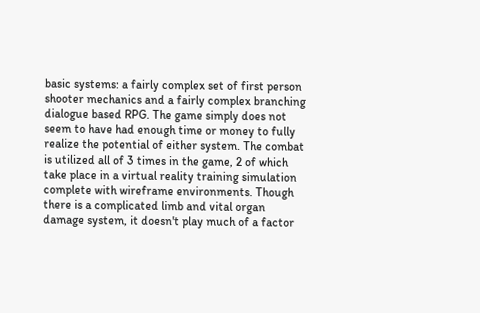basic systems: a fairly complex set of first person shooter mechanics and a fairly complex branching dialogue based RPG. The game simply does not seem to have had enough time or money to fully realize the potential of either system. The combat is utilized all of 3 times in the game, 2 of which take place in a virtual reality training simulation complete with wireframe environments. Though there is a complicated limb and vital organ damage system, it doesn't play much of a factor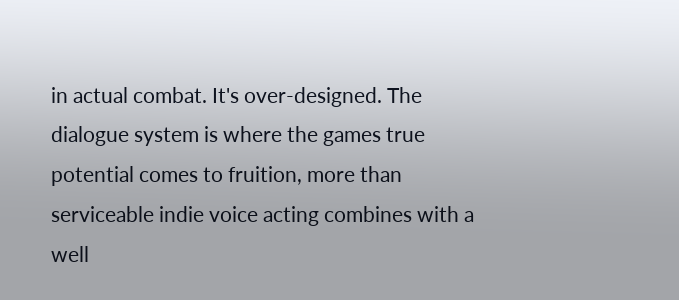in actual combat. It's over-designed. The dialogue system is where the games true potential comes to fruition, more than serviceable indie voice acting combines with a well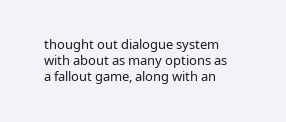thought out dialogue system with about as many options as a fallout game, along with an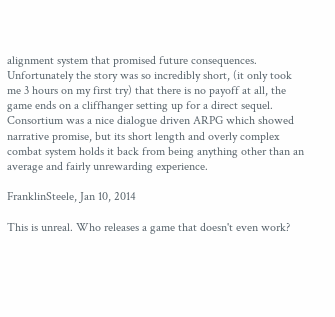alignment system that promised future consequences. Unfortunately the story was so incredibly short, (it only took me 3 hours on my first try) that there is no payoff at all, the game ends on a cliffhanger setting up for a direct sequel. Consortium was a nice dialogue driven ARPG which showed narrative promise, but its short length and overly complex combat system holds it back from being anything other than an average and fairly unrewarding experience.

FranklinSteele, Jan 10, 2014

This is unreal. Who releases a game that doesn't even work?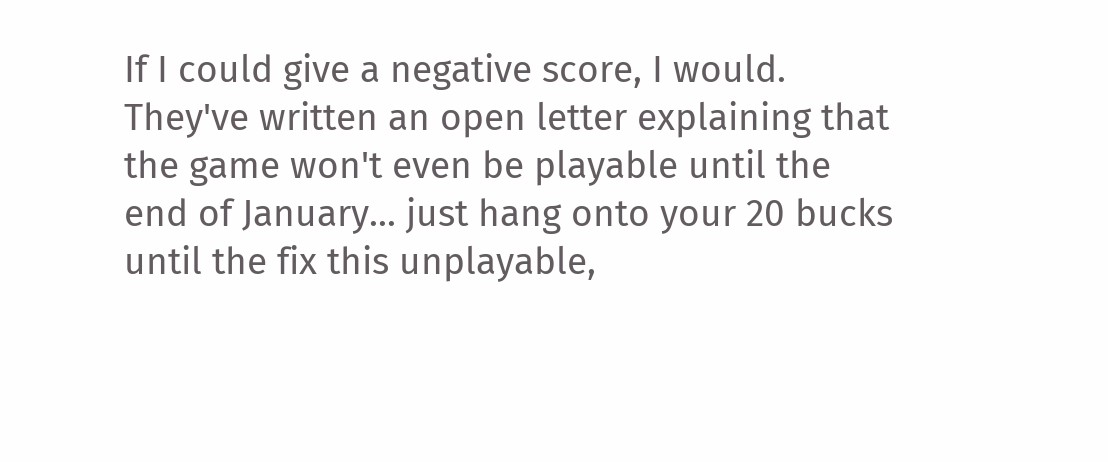If I could give a negative score, I would. They've written an open letter explaining that the game won't even be playable until the end of January... just hang onto your 20 bucks until the fix this unplayable,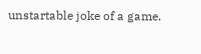unstartable joke of a game.